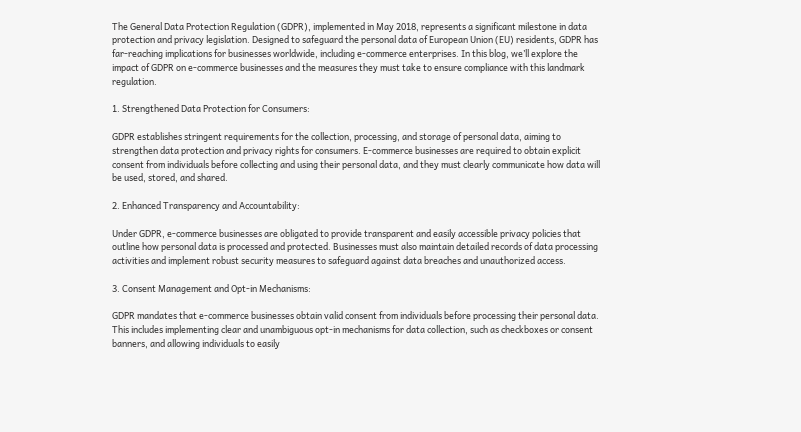The General Data Protection Regulation (GDPR), implemented in May 2018, represents a significant milestone in data protection and privacy legislation. Designed to safeguard the personal data of European Union (EU) residents, GDPR has far-reaching implications for businesses worldwide, including e-commerce enterprises. In this blog, we’ll explore the impact of GDPR on e-commerce businesses and the measures they must take to ensure compliance with this landmark regulation.

1. Strengthened Data Protection for Consumers:

GDPR establishes stringent requirements for the collection, processing, and storage of personal data, aiming to strengthen data protection and privacy rights for consumers. E-commerce businesses are required to obtain explicit consent from individuals before collecting and using their personal data, and they must clearly communicate how data will be used, stored, and shared.

2. Enhanced Transparency and Accountability:

Under GDPR, e-commerce businesses are obligated to provide transparent and easily accessible privacy policies that outline how personal data is processed and protected. Businesses must also maintain detailed records of data processing activities and implement robust security measures to safeguard against data breaches and unauthorized access.

3. Consent Management and Opt-in Mechanisms:

GDPR mandates that e-commerce businesses obtain valid consent from individuals before processing their personal data. This includes implementing clear and unambiguous opt-in mechanisms for data collection, such as checkboxes or consent banners, and allowing individuals to easily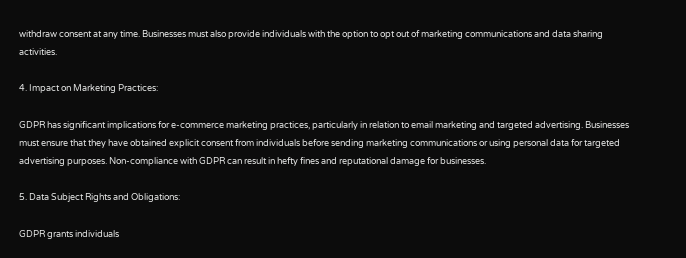withdraw consent at any time. Businesses must also provide individuals with the option to opt out of marketing communications and data sharing activities.

4. Impact on Marketing Practices:

GDPR has significant implications for e-commerce marketing practices, particularly in relation to email marketing and targeted advertising. Businesses must ensure that they have obtained explicit consent from individuals before sending marketing communications or using personal data for targeted advertising purposes. Non-compliance with GDPR can result in hefty fines and reputational damage for businesses.

5. Data Subject Rights and Obligations:

GDPR grants individuals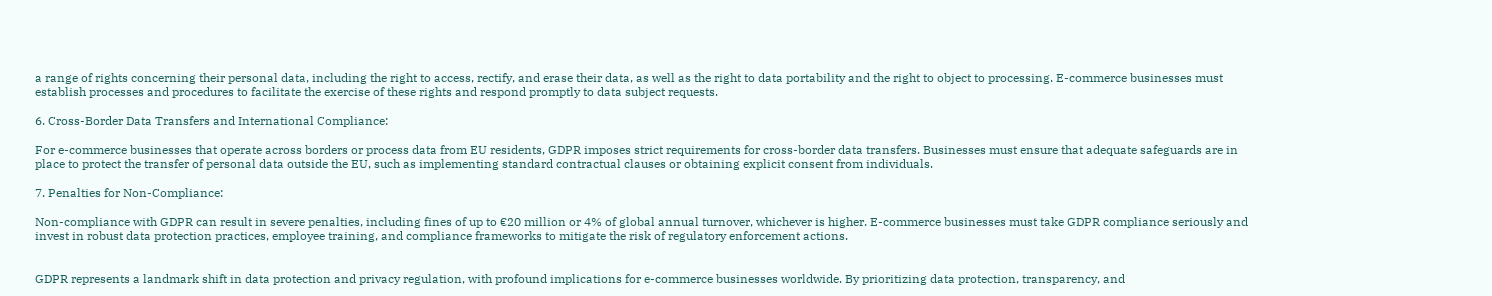a range of rights concerning their personal data, including the right to access, rectify, and erase their data, as well as the right to data portability and the right to object to processing. E-commerce businesses must establish processes and procedures to facilitate the exercise of these rights and respond promptly to data subject requests.

6. Cross-Border Data Transfers and International Compliance:

For e-commerce businesses that operate across borders or process data from EU residents, GDPR imposes strict requirements for cross-border data transfers. Businesses must ensure that adequate safeguards are in place to protect the transfer of personal data outside the EU, such as implementing standard contractual clauses or obtaining explicit consent from individuals.

7. Penalties for Non-Compliance:

Non-compliance with GDPR can result in severe penalties, including fines of up to €20 million or 4% of global annual turnover, whichever is higher. E-commerce businesses must take GDPR compliance seriously and invest in robust data protection practices, employee training, and compliance frameworks to mitigate the risk of regulatory enforcement actions.


GDPR represents a landmark shift in data protection and privacy regulation, with profound implications for e-commerce businesses worldwide. By prioritizing data protection, transparency, and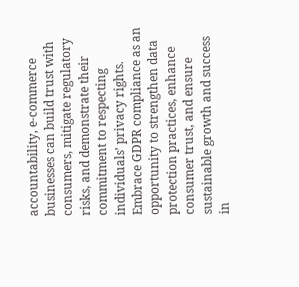accountability, e-commerce businesses can build trust with consumers, mitigate regulatory risks, and demonstrate their commitment to respecting individuals’ privacy rights. Embrace GDPR compliance as an opportunity to strengthen data protection practices, enhance consumer trust, and ensure sustainable growth and success in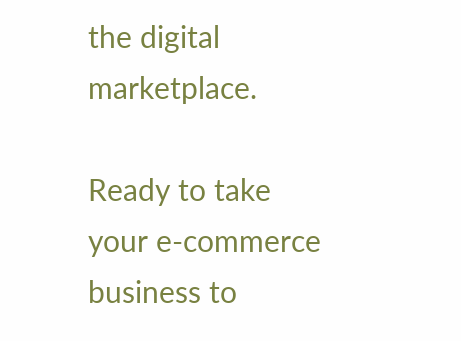the digital marketplace.

Ready to take your e-commerce business to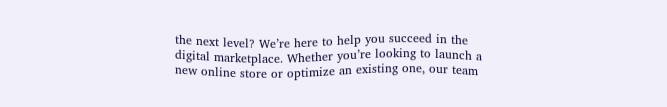the next level? We’re here to help you succeed in the digital marketplace. Whether you’re looking to launch a new online store or optimize an existing one, our team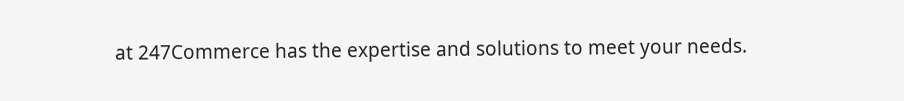at 247Commerce has the expertise and solutions to meet your needs.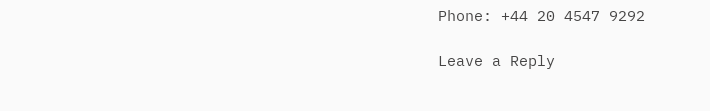Phone: +44 20 4547 9292

Leave a Reply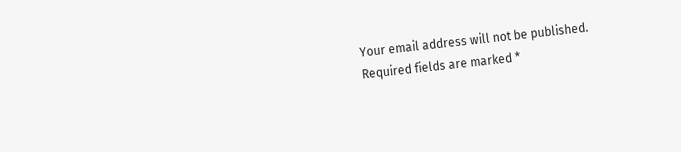Your email address will not be published. Required fields are marked *